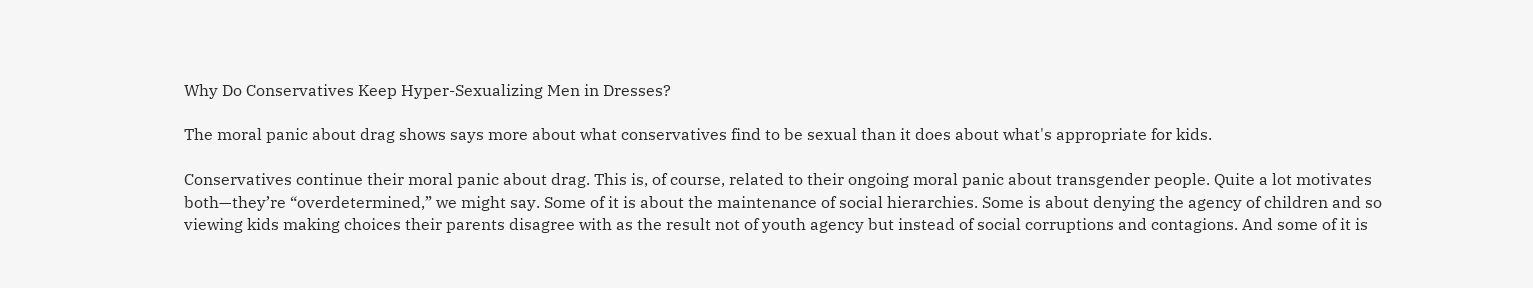Why Do Conservatives Keep Hyper-Sexualizing Men in Dresses?

The moral panic about drag shows says more about what conservatives find to be sexual than it does about what's appropriate for kids.

Conservatives continue their moral panic about drag. This is, of course, related to their ongoing moral panic about transgender people. Quite a lot motivates both—they’re “overdetermined,” we might say. Some of it is about the maintenance of social hierarchies. Some is about denying the agency of children and so viewing kids making choices their parents disagree with as the result not of youth agency but instead of social corruptions and contagions. And some of it is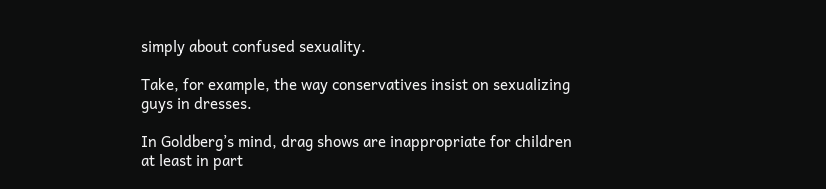simply about confused sexuality.

Take, for example, the way conservatives insist on sexualizing guys in dresses.

In Goldberg’s mind, drag shows are inappropriate for children at least in part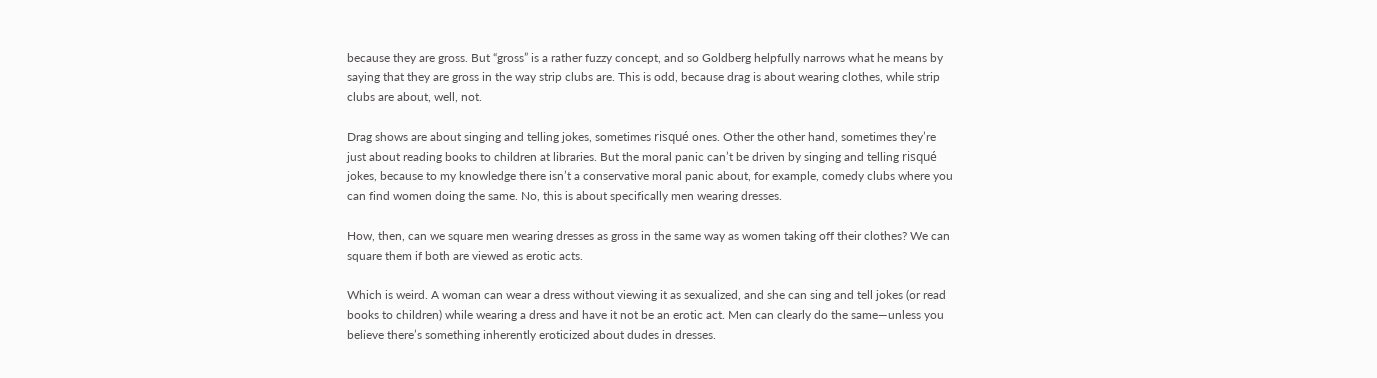because they are gross. But “gross” is a rather fuzzy concept, and so Goldberg helpfully narrows what he means by saying that they are gross in the way strip clubs are. This is odd, because drag is about wearing clothes, while strip clubs are about, well, not.

Drag shows are about singing and telling jokes, sometimes risqué ones. Other the other hand, sometimes they’re just about reading books to children at libraries. But the moral panic can’t be driven by singing and telling risqué jokes, because to my knowledge there isn’t a conservative moral panic about, for example, comedy clubs where you can find women doing the same. No, this is about specifically men wearing dresses.

How, then, can we square men wearing dresses as gross in the same way as women taking off their clothes? We can square them if both are viewed as erotic acts.

Which is weird. A woman can wear a dress without viewing it as sexualized, and she can sing and tell jokes (or read books to children) while wearing a dress and have it not be an erotic act. Men can clearly do the same—unless you believe there’s something inherently eroticized about dudes in dresses.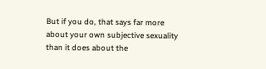But if you do, that says far more about your own subjective sexuality than it does about the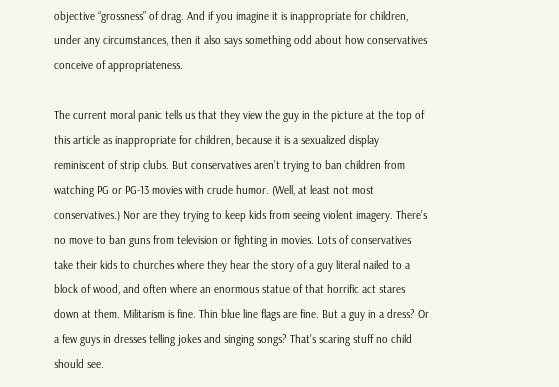objective “grossness” of drag. And if you imagine it is inappropriate for children, under any circumstances, then it also says something odd about how conservatives conceive of appropriateness.

The current moral panic tells us that they view the guy in the picture at the top of this article as inappropriate for children, because it is a sexualized display reminiscent of strip clubs. But conservatives aren’t trying to ban children from watching PG or PG-13 movies with crude humor. (Well, at least not most conservatives.) Nor are they trying to keep kids from seeing violent imagery. There’s no move to ban guns from television or fighting in movies. Lots of conservatives take their kids to churches where they hear the story of a guy literal nailed to a block of wood, and often where an enormous statue of that horrific act stares down at them. Militarism is fine. Thin blue line flags are fine. But a guy in a dress? Or a few guys in dresses telling jokes and singing songs? That’s scaring stuff no child should see.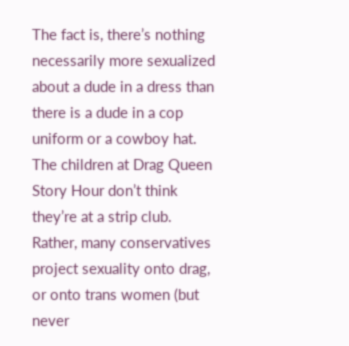The fact is, there’s nothing necessarily more sexualized about a dude in a dress than there is a dude in a cop uniform or a cowboy hat. The children at Drag Queen Story Hour don’t think they’re at a strip club. Rather, many conservatives project sexuality onto drag, or onto trans women (but never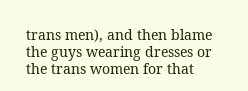trans men), and then blame the guys wearing dresses or the trans women for that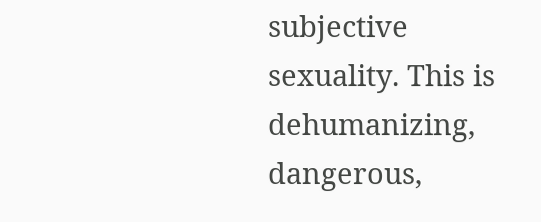subjective sexuality. This is dehumanizing, dangerous,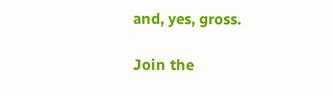and, yes, gross.

Join the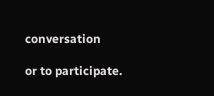conversation

or to participate.